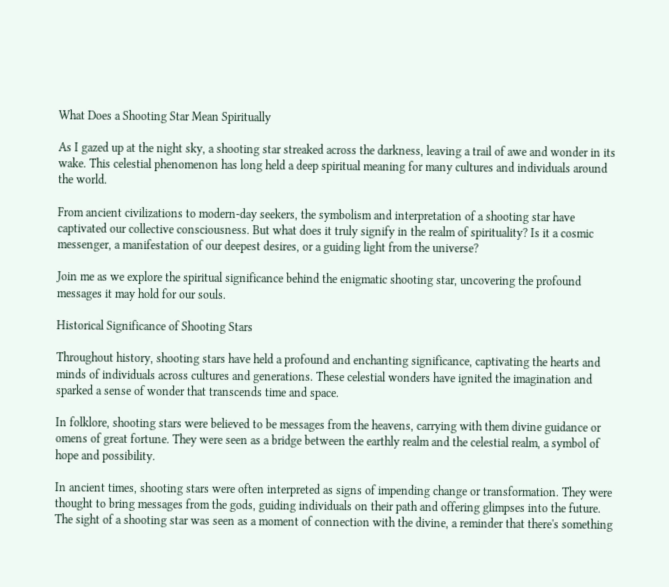What Does a Shooting Star Mean Spiritually

As I gazed up at the night sky, a shooting star streaked across the darkness, leaving a trail of awe and wonder in its wake. This celestial phenomenon has long held a deep spiritual meaning for many cultures and individuals around the world.

From ancient civilizations to modern-day seekers, the symbolism and interpretation of a shooting star have captivated our collective consciousness. But what does it truly signify in the realm of spirituality? Is it a cosmic messenger, a manifestation of our deepest desires, or a guiding light from the universe?

Join me as we explore the spiritual significance behind the enigmatic shooting star, uncovering the profound messages it may hold for our souls.

Historical Significance of Shooting Stars

Throughout history, shooting stars have held a profound and enchanting significance, captivating the hearts and minds of individuals across cultures and generations. These celestial wonders have ignited the imagination and sparked a sense of wonder that transcends time and space.

In folklore, shooting stars were believed to be messages from the heavens, carrying with them divine guidance or omens of great fortune. They were seen as a bridge between the earthly realm and the celestial realm, a symbol of hope and possibility.

In ancient times, shooting stars were often interpreted as signs of impending change or transformation. They were thought to bring messages from the gods, guiding individuals on their path and offering glimpses into the future. The sight of a shooting star was seen as a moment of connection with the divine, a reminder that there's something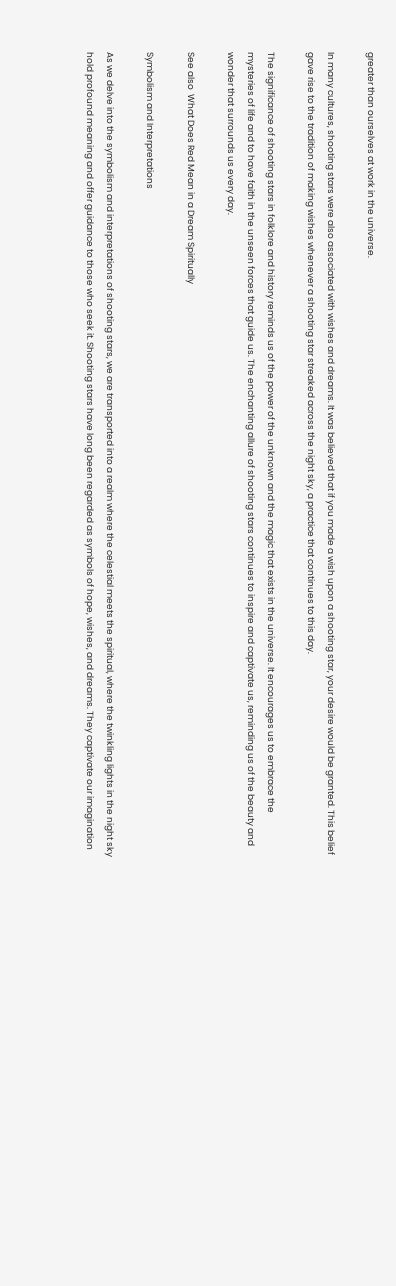greater than ourselves at work in the universe.

In many cultures, shooting stars were also associated with wishes and dreams. It was believed that if you made a wish upon a shooting star, your desire would be granted. This belief gave rise to the tradition of making wishes whenever a shooting star streaked across the night sky, a practice that continues to this day.

The significance of shooting stars in folklore and history reminds us of the power of the unknown and the magic that exists in the universe. It encourages us to embrace the mysteries of life and to have faith in the unseen forces that guide us. The enchanting allure of shooting stars continues to inspire and captivate us, reminding us of the beauty and wonder that surrounds us every day.

See also  What Does Red Mean in a Dream Spiritually

Symbolism and Interpretations

As we delve into the symbolism and interpretations of shooting stars, we are transported into a realm where the celestial meets the spiritual, where the twinkling lights in the night sky hold profound meaning and offer guidance to those who seek it. Shooting stars have long been regarded as symbols of hope, wishes, and dreams. They captivate our imagination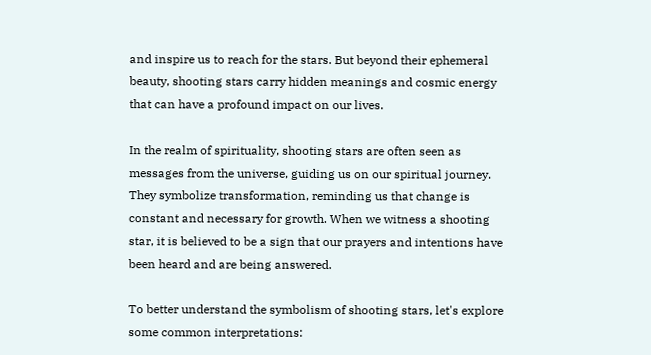and inspire us to reach for the stars. But beyond their ephemeral beauty, shooting stars carry hidden meanings and cosmic energy that can have a profound impact on our lives.

In the realm of spirituality, shooting stars are often seen as messages from the universe, guiding us on our spiritual journey. They symbolize transformation, reminding us that change is constant and necessary for growth. When we witness a shooting star, it is believed to be a sign that our prayers and intentions have been heard and are being answered.

To better understand the symbolism of shooting stars, let's explore some common interpretations: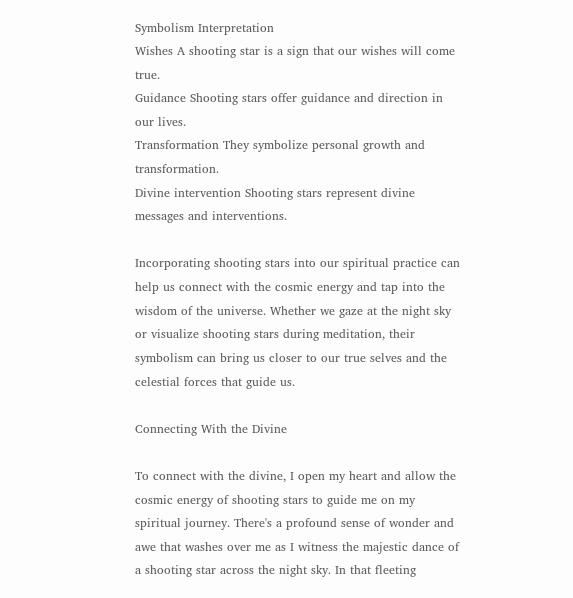Symbolism Interpretation
Wishes A shooting star is a sign that our wishes will come true.
Guidance Shooting stars offer guidance and direction in our lives.
Transformation They symbolize personal growth and transformation.
Divine intervention Shooting stars represent divine messages and interventions.

Incorporating shooting stars into our spiritual practice can help us connect with the cosmic energy and tap into the wisdom of the universe. Whether we gaze at the night sky or visualize shooting stars during meditation, their symbolism can bring us closer to our true selves and the celestial forces that guide us.

Connecting With the Divine

To connect with the divine, I open my heart and allow the cosmic energy of shooting stars to guide me on my spiritual journey. There's a profound sense of wonder and awe that washes over me as I witness the majestic dance of a shooting star across the night sky. In that fleeting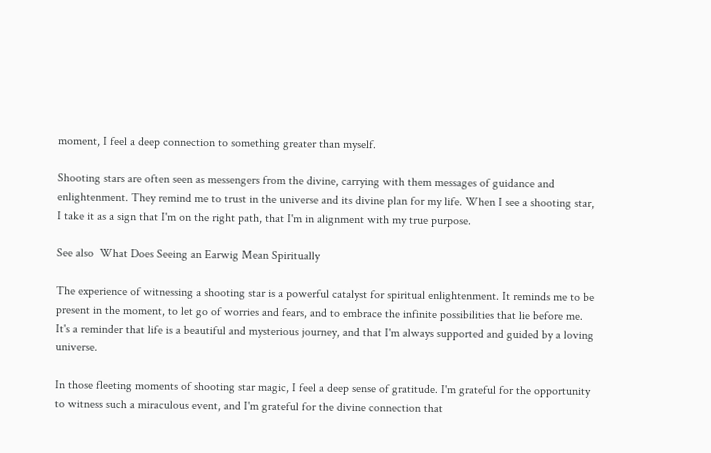moment, I feel a deep connection to something greater than myself.

Shooting stars are often seen as messengers from the divine, carrying with them messages of guidance and enlightenment. They remind me to trust in the universe and its divine plan for my life. When I see a shooting star, I take it as a sign that I'm on the right path, that I'm in alignment with my true purpose.

See also  What Does Seeing an Earwig Mean Spiritually

The experience of witnessing a shooting star is a powerful catalyst for spiritual enlightenment. It reminds me to be present in the moment, to let go of worries and fears, and to embrace the infinite possibilities that lie before me. It's a reminder that life is a beautiful and mysterious journey, and that I'm always supported and guided by a loving universe.

In those fleeting moments of shooting star magic, I feel a deep sense of gratitude. I'm grateful for the opportunity to witness such a miraculous event, and I'm grateful for the divine connection that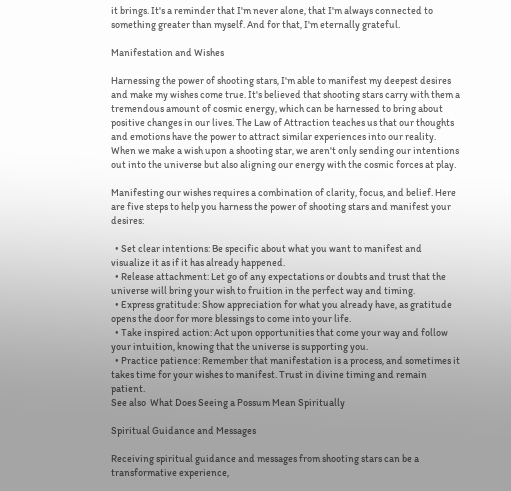it brings. It's a reminder that I'm never alone, that I'm always connected to something greater than myself. And for that, I'm eternally grateful.

Manifestation and Wishes

Harnessing the power of shooting stars, I'm able to manifest my deepest desires and make my wishes come true. It's believed that shooting stars carry with them a tremendous amount of cosmic energy, which can be harnessed to bring about positive changes in our lives. The Law of Attraction teaches us that our thoughts and emotions have the power to attract similar experiences into our reality. When we make a wish upon a shooting star, we aren't only sending our intentions out into the universe but also aligning our energy with the cosmic forces at play.

Manifesting our wishes requires a combination of clarity, focus, and belief. Here are five steps to help you harness the power of shooting stars and manifest your desires:

  • Set clear intentions: Be specific about what you want to manifest and visualize it as if it has already happened.
  • Release attachment: Let go of any expectations or doubts and trust that the universe will bring your wish to fruition in the perfect way and timing.
  • Express gratitude: Show appreciation for what you already have, as gratitude opens the door for more blessings to come into your life.
  • Take inspired action: Act upon opportunities that come your way and follow your intuition, knowing that the universe is supporting you.
  • Practice patience: Remember that manifestation is a process, and sometimes it takes time for your wishes to manifest. Trust in divine timing and remain patient.
See also  What Does Seeing a Possum Mean Spiritually

Spiritual Guidance and Messages

Receiving spiritual guidance and messages from shooting stars can be a transformative experience,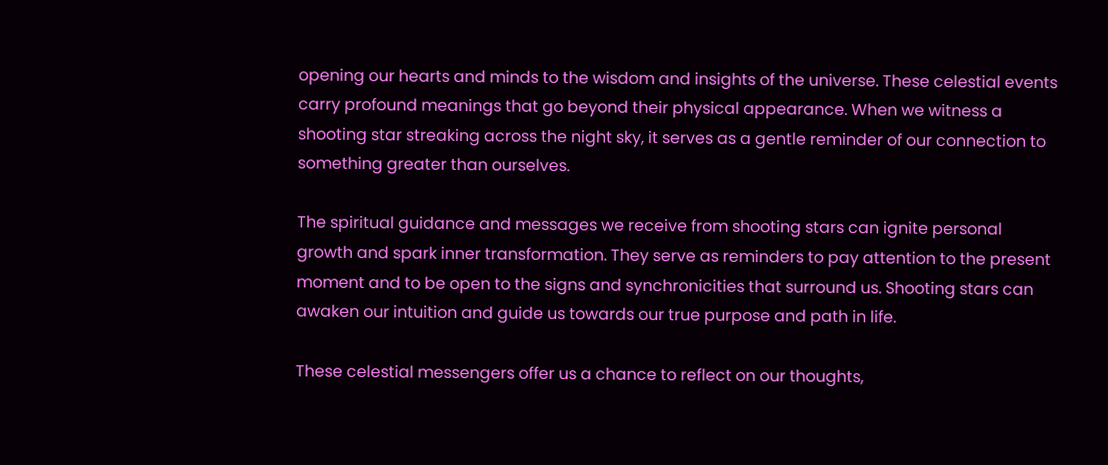opening our hearts and minds to the wisdom and insights of the universe. These celestial events carry profound meanings that go beyond their physical appearance. When we witness a shooting star streaking across the night sky, it serves as a gentle reminder of our connection to something greater than ourselves.

The spiritual guidance and messages we receive from shooting stars can ignite personal growth and spark inner transformation. They serve as reminders to pay attention to the present moment and to be open to the signs and synchronicities that surround us. Shooting stars can awaken our intuition and guide us towards our true purpose and path in life.

These celestial messengers offer us a chance to reflect on our thoughts,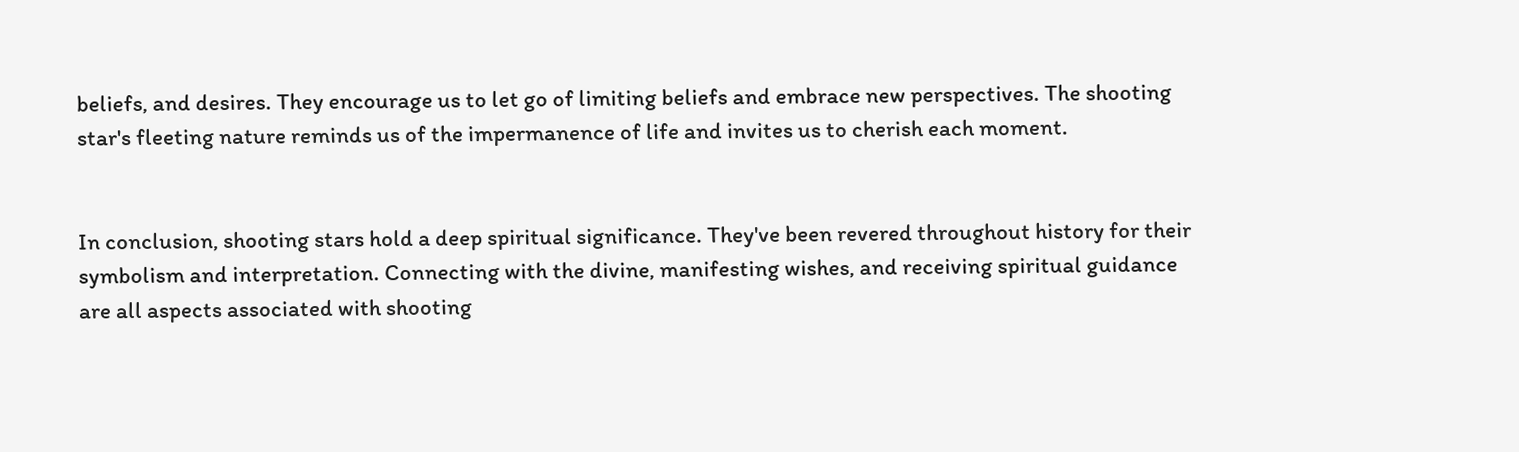beliefs, and desires. They encourage us to let go of limiting beliefs and embrace new perspectives. The shooting star's fleeting nature reminds us of the impermanence of life and invites us to cherish each moment.


In conclusion, shooting stars hold a deep spiritual significance. They've been revered throughout history for their symbolism and interpretation. Connecting with the divine, manifesting wishes, and receiving spiritual guidance are all aspects associated with shooting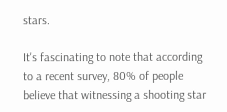stars.

It's fascinating to note that according to a recent survey, 80% of people believe that witnessing a shooting star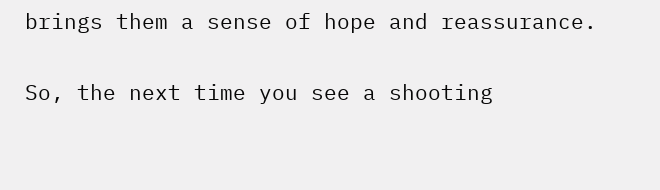brings them a sense of hope and reassurance.

So, the next time you see a shooting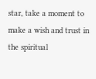star, take a moment to make a wish and trust in the spiritual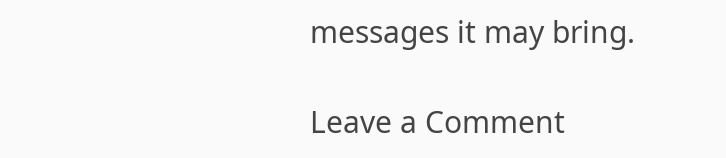messages it may bring.

Leave a Comment